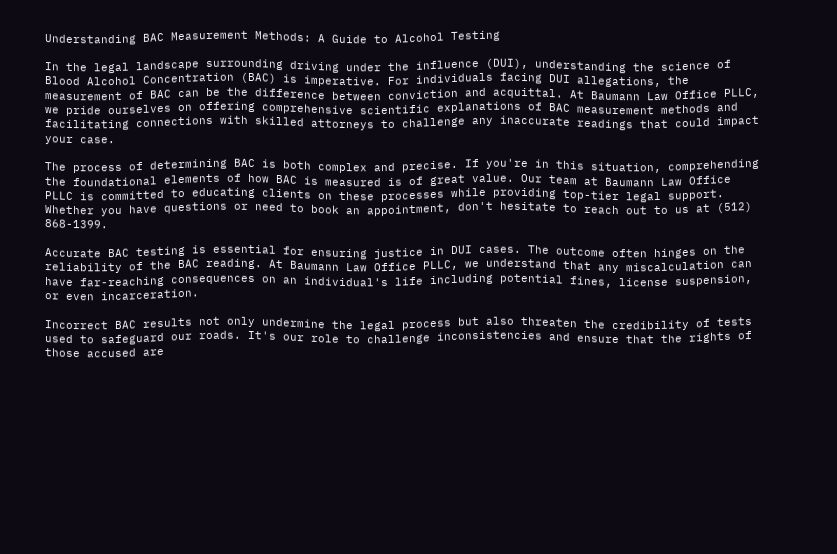Understanding BAC Measurement Methods: A Guide to Alcohol Testing

In the legal landscape surrounding driving under the influence (DUI), understanding the science of Blood Alcohol Concentration (BAC) is imperative. For individuals facing DUI allegations, the measurement of BAC can be the difference between conviction and acquittal. At Baumann Law Office PLLC, we pride ourselves on offering comprehensive scientific explanations of BAC measurement methods and facilitating connections with skilled attorneys to challenge any inaccurate readings that could impact your case.

The process of determining BAC is both complex and precise. If you're in this situation, comprehending the foundational elements of how BAC is measured is of great value. Our team at Baumann Law Office PLLC is committed to educating clients on these processes while providing top-tier legal support. Whether you have questions or need to book an appointment, don't hesitate to reach out to us at (512) 868-1399.

Accurate BAC testing is essential for ensuring justice in DUI cases. The outcome often hinges on the reliability of the BAC reading. At Baumann Law Office PLLC, we understand that any miscalculation can have far-reaching consequences on an individual's life including potential fines, license suspension, or even incarceration.

Incorrect BAC results not only undermine the legal process but also threaten the credibility of tests used to safeguard our roads. It's our role to challenge inconsistencies and ensure that the rights of those accused are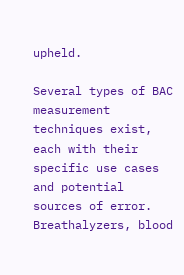upheld.

Several types of BAC measurement techniques exist, each with their specific use cases and potential sources of error. Breathalyzers, blood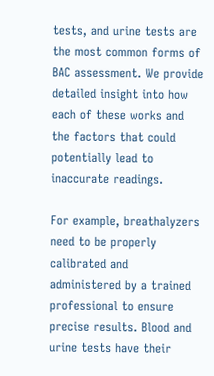tests, and urine tests are the most common forms of BAC assessment. We provide detailed insight into how each of these works and the factors that could potentially lead to inaccurate readings.

For example, breathalyzers need to be properly calibrated and administered by a trained professional to ensure precise results. Blood and urine tests have their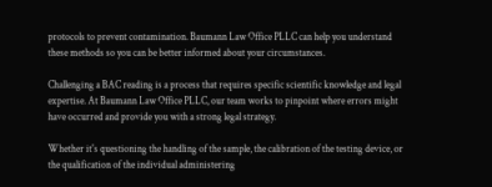protocols to prevent contamination. Baumann Law Office PLLC can help you understand these methods so you can be better informed about your circumstances.

Challenging a BAC reading is a process that requires specific scientific knowledge and legal expertise. At Baumann Law Office PLLC, our team works to pinpoint where errors might have occurred and provide you with a strong legal strategy.

Whether it's questioning the handling of the sample, the calibration of the testing device, or the qualification of the individual administering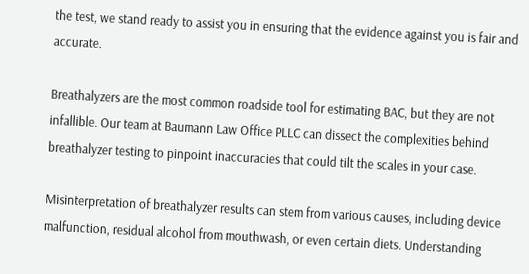the test, we stand ready to assist you in ensuring that the evidence against you is fair and accurate.

Breathalyzers are the most common roadside tool for estimating BAC, but they are not infallible. Our team at Baumann Law Office PLLC can dissect the complexities behind breathalyzer testing to pinpoint inaccuracies that could tilt the scales in your case.

Misinterpretation of breathalyzer results can stem from various causes, including device malfunction, residual alcohol from mouthwash, or even certain diets. Understanding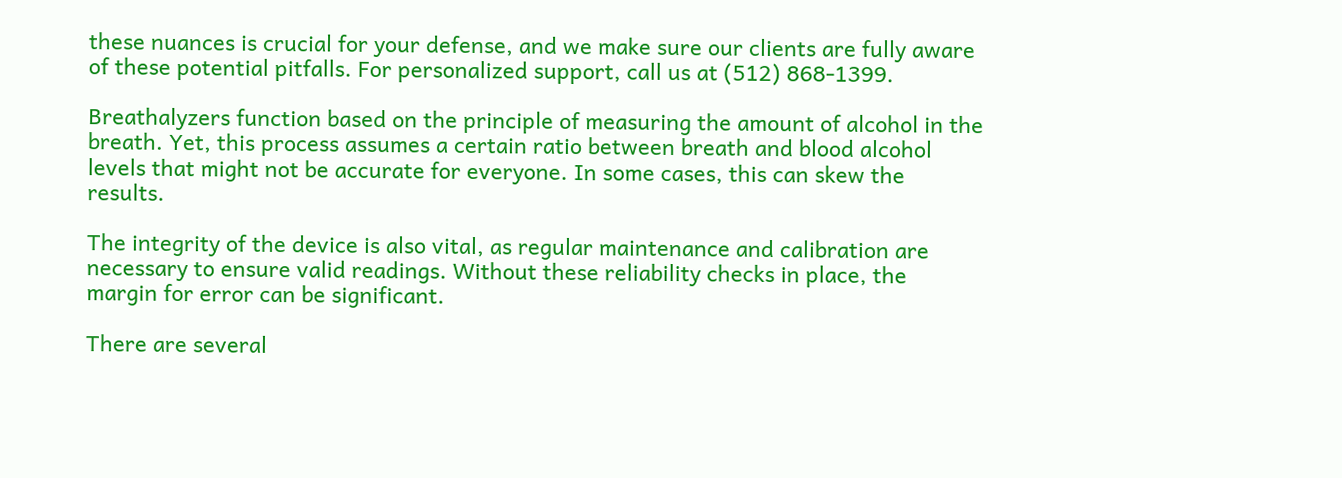these nuances is crucial for your defense, and we make sure our clients are fully aware of these potential pitfalls. For personalized support, call us at (512) 868-1399.

Breathalyzers function based on the principle of measuring the amount of alcohol in the breath. Yet, this process assumes a certain ratio between breath and blood alcohol levels that might not be accurate for everyone. In some cases, this can skew the results.

The integrity of the device is also vital, as regular maintenance and calibration are necessary to ensure valid readings. Without these reliability checks in place, the margin for error can be significant.

There are several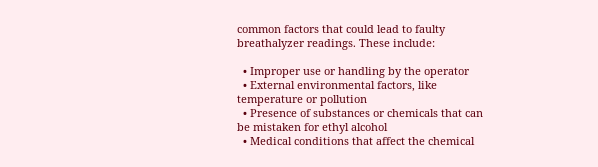common factors that could lead to faulty breathalyzer readings. These include:

  • Improper use or handling by the operator
  • External environmental factors, like temperature or pollution
  • Presence of substances or chemicals that can be mistaken for ethyl alcohol
  • Medical conditions that affect the chemical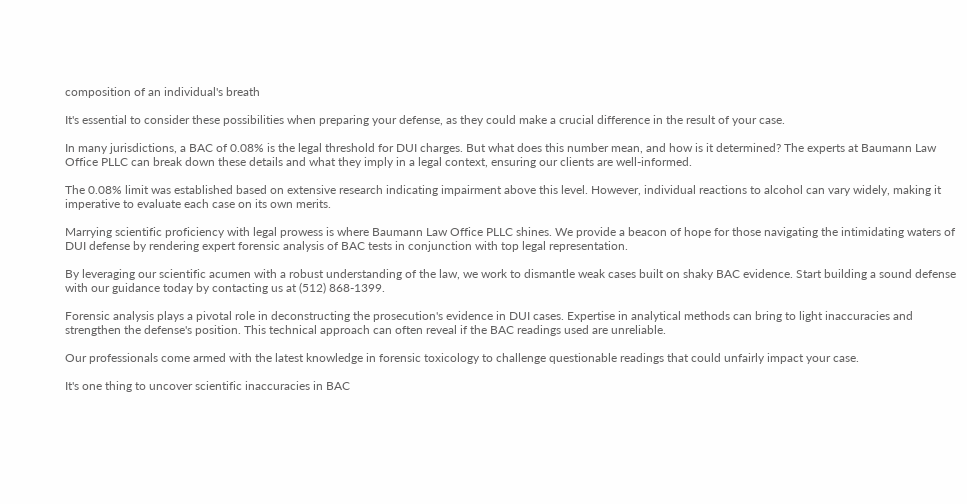composition of an individual's breath

It's essential to consider these possibilities when preparing your defense, as they could make a crucial difference in the result of your case.

In many jurisdictions, a BAC of 0.08% is the legal threshold for DUI charges. But what does this number mean, and how is it determined? The experts at Baumann Law Office PLLC can break down these details and what they imply in a legal context, ensuring our clients are well-informed.

The 0.08% limit was established based on extensive research indicating impairment above this level. However, individual reactions to alcohol can vary widely, making it imperative to evaluate each case on its own merits.

Marrying scientific proficiency with legal prowess is where Baumann Law Office PLLC shines. We provide a beacon of hope for those navigating the intimidating waters of DUI defense by rendering expert forensic analysis of BAC tests in conjunction with top legal representation.

By leveraging our scientific acumen with a robust understanding of the law, we work to dismantle weak cases built on shaky BAC evidence. Start building a sound defense with our guidance today by contacting us at (512) 868-1399.

Forensic analysis plays a pivotal role in deconstructing the prosecution's evidence in DUI cases. Expertise in analytical methods can bring to light inaccuracies and strengthen the defense's position. This technical approach can often reveal if the BAC readings used are unreliable.

Our professionals come armed with the latest knowledge in forensic toxicology to challenge questionable readings that could unfairly impact your case.

It's one thing to uncover scientific inaccuracies in BAC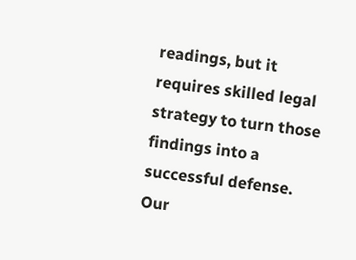readings, but it requires skilled legal strategy to turn those findings into a successful defense. Our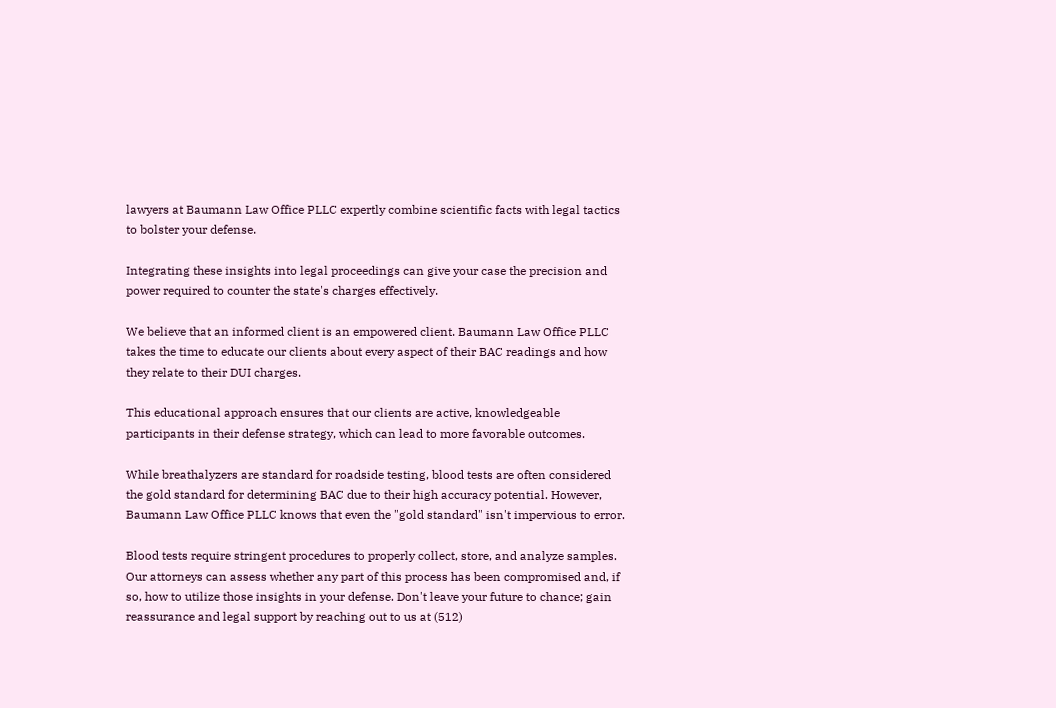lawyers at Baumann Law Office PLLC expertly combine scientific facts with legal tactics to bolster your defense.

Integrating these insights into legal proceedings can give your case the precision and power required to counter the state's charges effectively.

We believe that an informed client is an empowered client. Baumann Law Office PLLC takes the time to educate our clients about every aspect of their BAC readings and how they relate to their DUI charges.

This educational approach ensures that our clients are active, knowledgeable participants in their defense strategy, which can lead to more favorable outcomes.

While breathalyzers are standard for roadside testing, blood tests are often considered the gold standard for determining BAC due to their high accuracy potential. However, Baumann Law Office PLLC knows that even the "gold standard" isn't impervious to error.

Blood tests require stringent procedures to properly collect, store, and analyze samples. Our attorneys can assess whether any part of this process has been compromised and, if so, how to utilize those insights in your defense. Don't leave your future to chance; gain reassurance and legal support by reaching out to us at (512)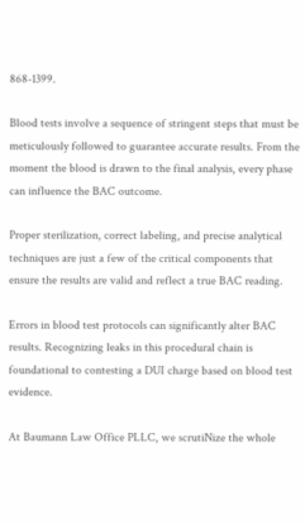868-1399.

Blood tests involve a sequence of stringent steps that must be meticulously followed to guarantee accurate results. From the moment the blood is drawn to the final analysis, every phase can influence the BAC outcome.

Proper sterilization, correct labeling, and precise analytical techniques are just a few of the critical components that ensure the results are valid and reflect a true BAC reading.

Errors in blood test protocols can significantly alter BAC results. Recognizing leaks in this procedural chain is foundational to contesting a DUI charge based on blood test evidence.

At Baumann Law Office PLLC, we scrutiNize the whole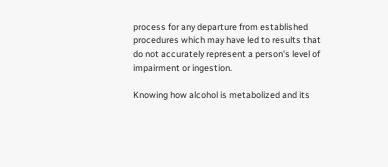process for any departure from established procedures which may have led to results that do not accurately represent a person's level of impairment or ingestion.

Knowing how alcohol is metabolized and its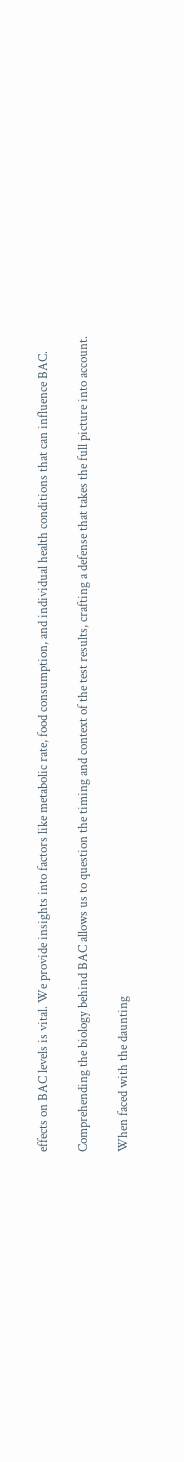effects on BAC levels is vital. We provide insights into factors like metabolic rate, food consumption, and individual health conditions that can influence BAC.

Comprehending the biology behind BAC allows us to question the timing and context of the test results, crafting a defense that takes the full picture into account.

When faced with the daunting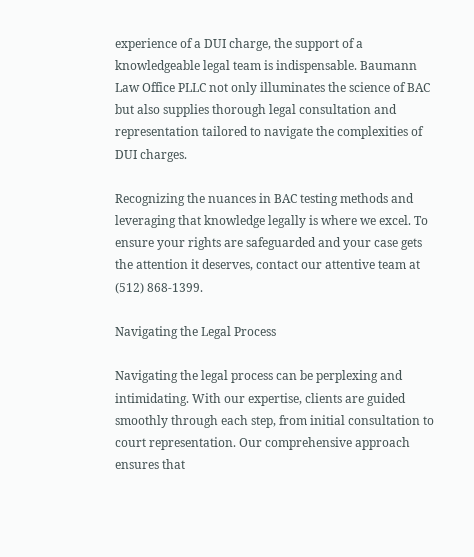experience of a DUI charge, the support of a knowledgeable legal team is indispensable. Baumann Law Office PLLC not only illuminates the science of BAC but also supplies thorough legal consultation and representation tailored to navigate the complexities of DUI charges.

Recognizing the nuances in BAC testing methods and leveraging that knowledge legally is where we excel. To ensure your rights are safeguarded and your case gets the attention it deserves, contact our attentive team at (512) 868-1399.

Navigating the Legal Process

Navigating the legal process can be perplexing and intimidating. With our expertise, clients are guided smoothly through each step, from initial consultation to court representation. Our comprehensive approach ensures that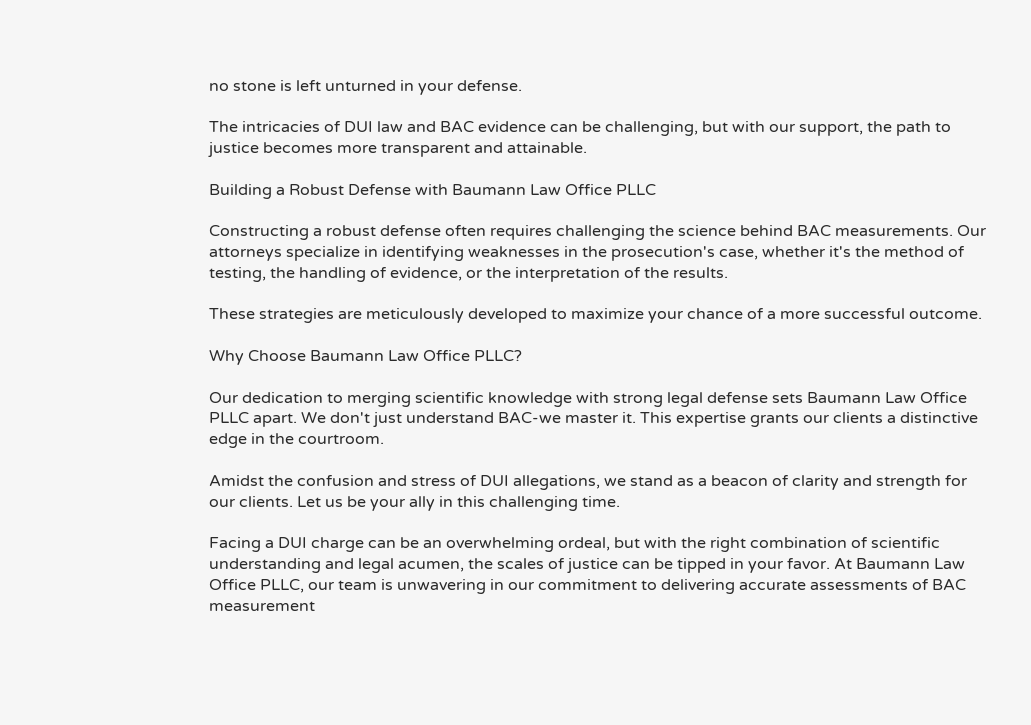no stone is left unturned in your defense.

The intricacies of DUI law and BAC evidence can be challenging, but with our support, the path to justice becomes more transparent and attainable.

Building a Robust Defense with Baumann Law Office PLLC

Constructing a robust defense often requires challenging the science behind BAC measurements. Our attorneys specialize in identifying weaknesses in the prosecution's case, whether it's the method of testing, the handling of evidence, or the interpretation of the results.

These strategies are meticulously developed to maximize your chance of a more successful outcome.

Why Choose Baumann Law Office PLLC?

Our dedication to merging scientific knowledge with strong legal defense sets Baumann Law Office PLLC apart. We don't just understand BAC-we master it. This expertise grants our clients a distinctive edge in the courtroom.

Amidst the confusion and stress of DUI allegations, we stand as a beacon of clarity and strength for our clients. Let us be your ally in this challenging time.

Facing a DUI charge can be an overwhelming ordeal, but with the right combination of scientific understanding and legal acumen, the scales of justice can be tipped in your favor. At Baumann Law Office PLLC, our team is unwavering in our commitment to delivering accurate assessments of BAC measurement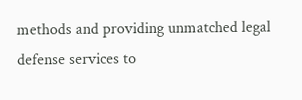methods and providing unmatched legal defense services to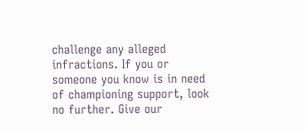challenge any alleged infractions. If you or someone you know is in need of championing support, look no further. Give our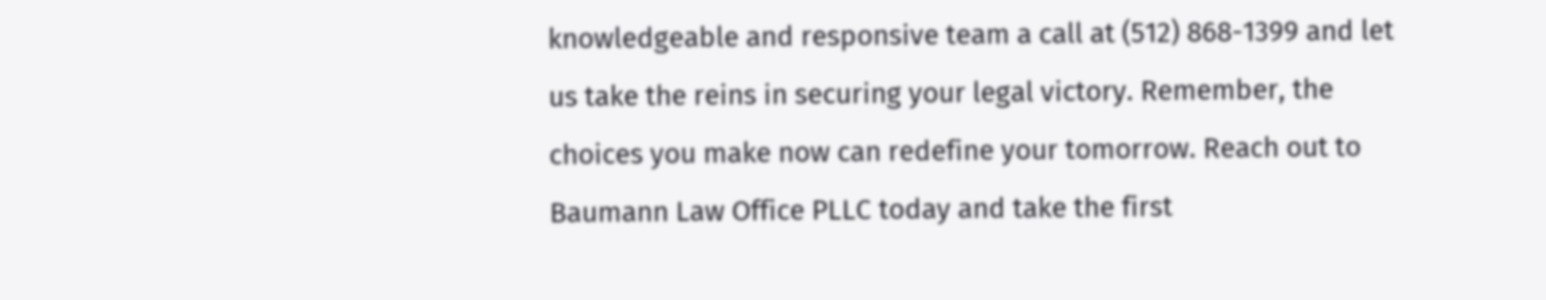knowledgeable and responsive team a call at (512) 868-1399 and let us take the reins in securing your legal victory. Remember, the choices you make now can redefine your tomorrow. Reach out to Baumann Law Office PLLC today and take the first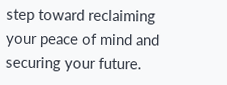step toward reclaiming your peace of mind and securing your future.